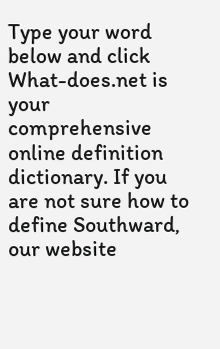Type your word below and click
What-does.net is your comprehensive online definition dictionary. If you are not sure how to define Southward, our website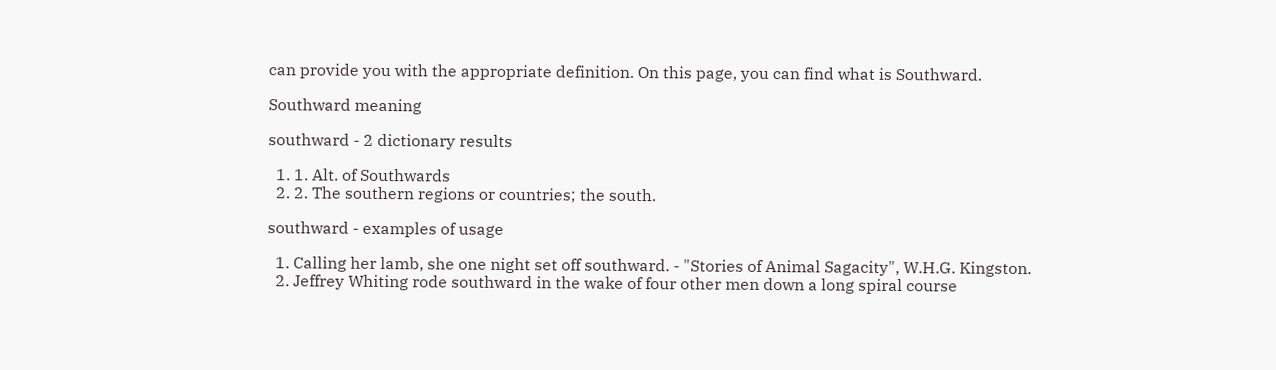can provide you with the appropriate definition. On this page, you can find what is Southward.

Southward meaning

southward - 2 dictionary results

  1. 1. Alt. of Southwards
  2. 2. The southern regions or countries; the south.

southward - examples of usage

  1. Calling her lamb, she one night set off southward. - "Stories of Animal Sagacity", W.H.G. Kingston.
  2. Jeffrey Whiting rode southward in the wake of four other men down a long spiral course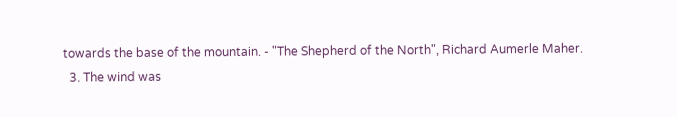towards the base of the mountain. - "The Shepherd of the North", Richard Aumerle Maher.
  3. The wind was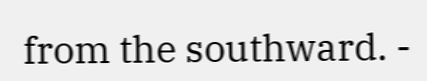from the southward. -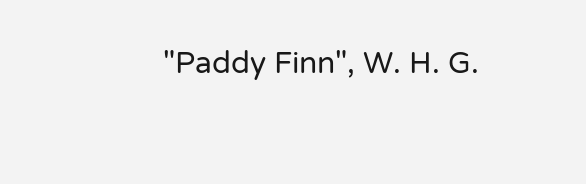"Paddy Finn", W. H. G.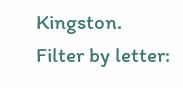Kingston.
Filter by letter: